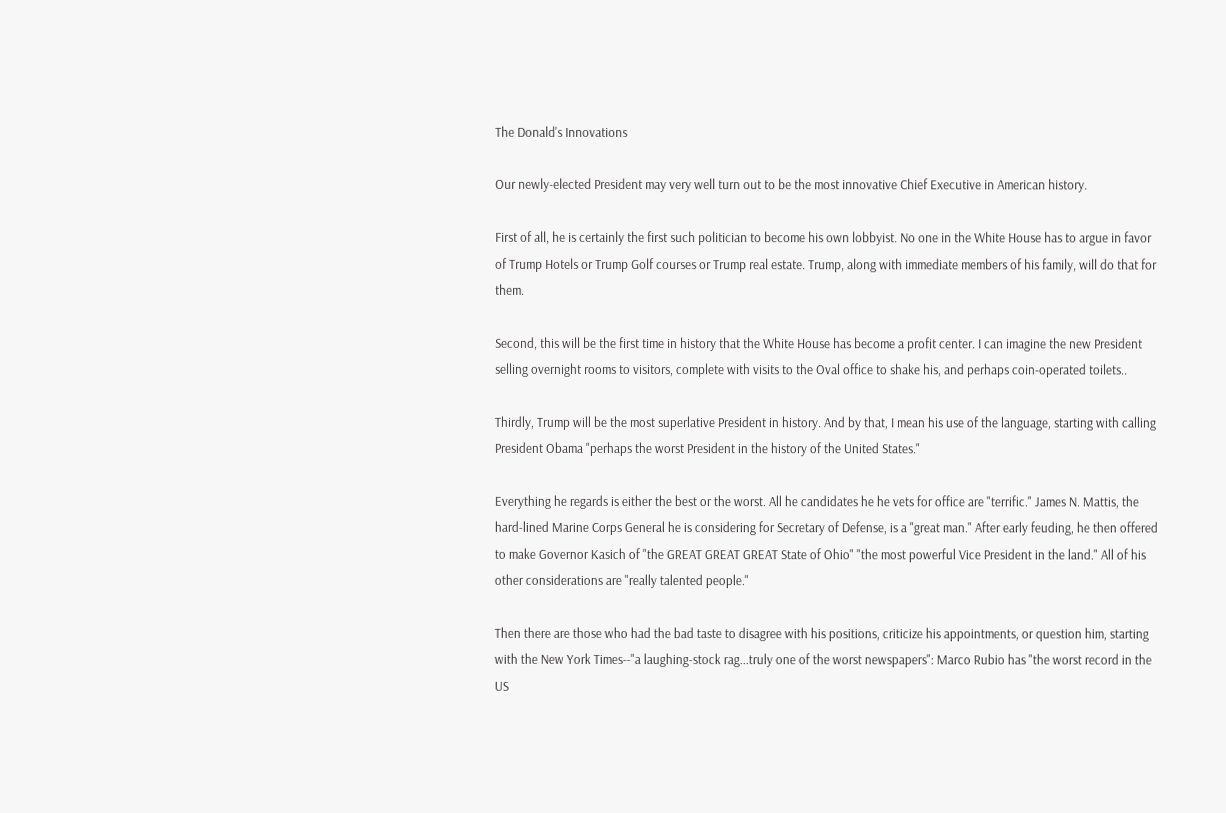The Donald's Innovations

Our newly-elected President may very well turn out to be the most innovative Chief Executive in American history.

First of all, he is certainly the first such politician to become his own lobbyist. No one in the White House has to argue in favor of Trump Hotels or Trump Golf courses or Trump real estate. Trump, along with immediate members of his family, will do that for them.

Second, this will be the first time in history that the White House has become a profit center. I can imagine the new President selling overnight rooms to visitors, complete with visits to the Oval office to shake his, and perhaps coin-operated toilets..

Thirdly, Trump will be the most superlative President in history. And by that, I mean his use of the language, starting with calling President Obama "perhaps the worst President in the history of the United States."

Everything he regards is either the best or the worst. All he candidates he he vets for office are "terrific." James N. Mattis, the hard-lined Marine Corps General he is considering for Secretary of Defense, is a "great man." After early feuding, he then offered to make Governor Kasich of "the GREAT GREAT GREAT State of Ohio" "the most powerful Vice President in the land." All of his other considerations are "really talented people."

Then there are those who had the bad taste to disagree with his positions, criticize his appointments, or question him, starting with the New York Times--"a laughing-stock rag...truly one of the worst newspapers": Marco Rubio has "the worst record in the US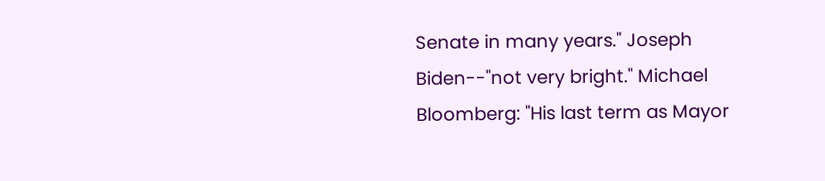Senate in many years." Joseph Biden--"not very bright." Michael Bloomberg: "His last term as Mayor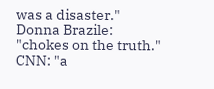was a disaster." Donna Brazile: "chokes on the truth." CNN: "a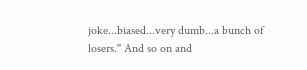joke...biased...very dumb...a bunch of losers." And so on and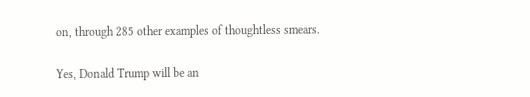on, through 285 other examples of thoughtless smears.

Yes, Donald Trump will be an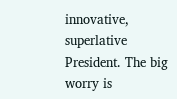innovative, superlative President. The big worry is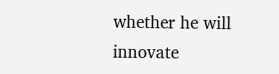whether he will innovate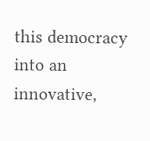this democracy into an innovative,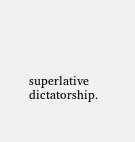superlative dictatorship.